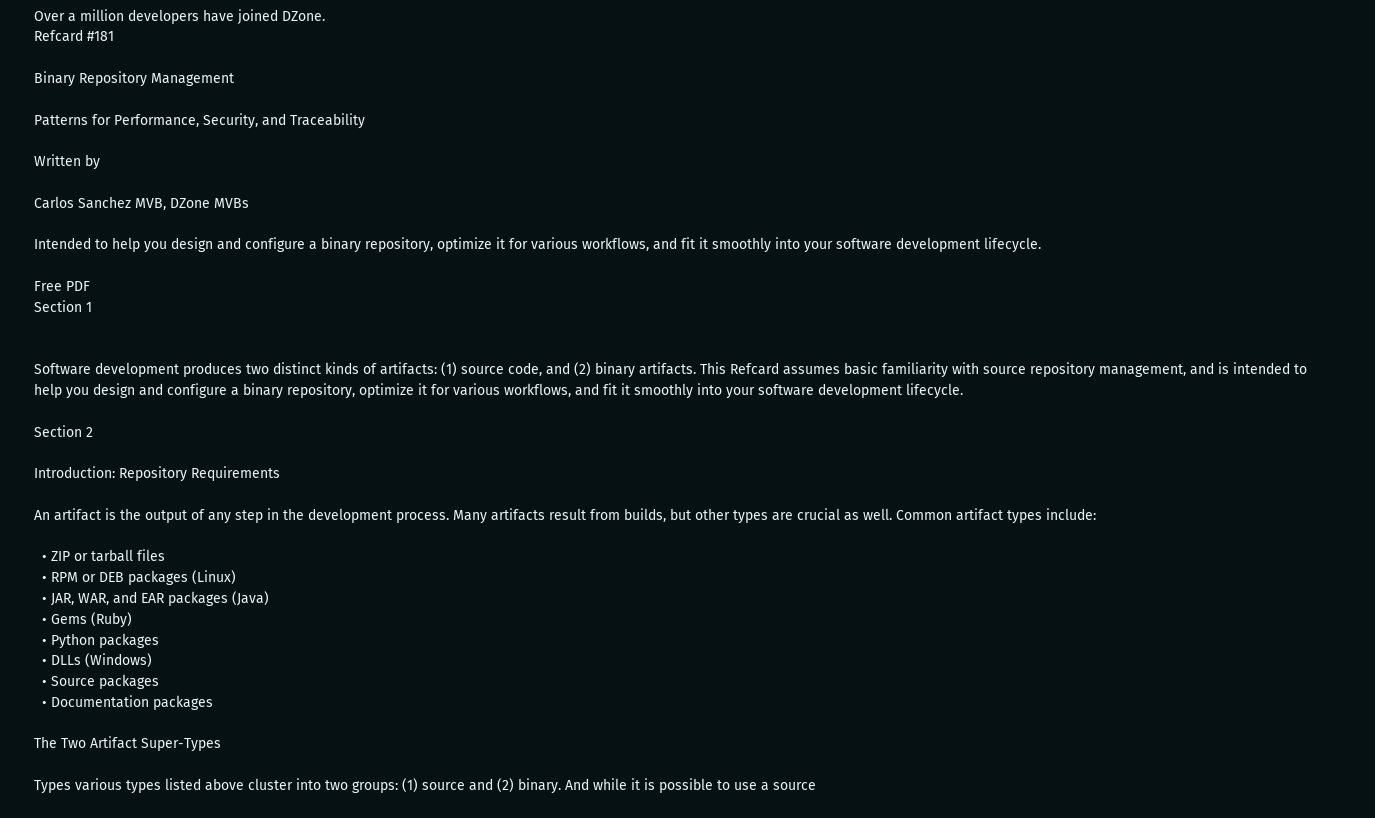Over a million developers have joined DZone.
Refcard #181

Binary Repository Management

Patterns for Performance, Security, and Traceability

Written by

Carlos Sanchez MVB, DZone MVBs

Intended to help you design and configure a binary repository, optimize it for various workflows, and fit it smoothly into your software development lifecycle.

Free PDF
Section 1


Software development produces two distinct kinds of artifacts: (1) source code, and (2) binary artifacts. This Refcard assumes basic familiarity with source repository management, and is intended to help you design and configure a binary repository, optimize it for various workflows, and fit it smoothly into your software development lifecycle.

Section 2

Introduction: Repository Requirements

An artifact is the output of any step in the development process. Many artifacts result from builds, but other types are crucial as well. Common artifact types include:

  • ZIP or tarball files
  • RPM or DEB packages (Linux)
  • JAR, WAR, and EAR packages (Java)
  • Gems (Ruby)
  • Python packages
  • DLLs (Windows)
  • Source packages
  • Documentation packages

The Two Artifact Super-Types

Types various types listed above cluster into two groups: (1) source and (2) binary. And while it is possible to use a source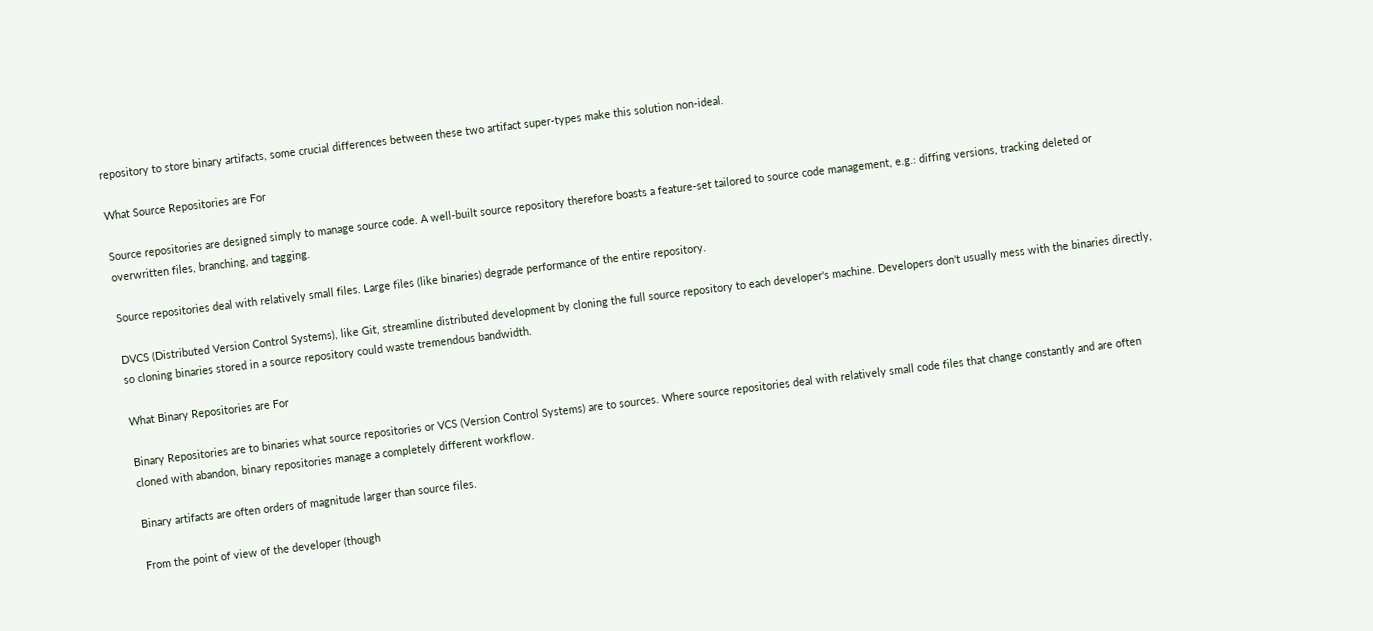repository to store binary artifacts, some crucial differences between these two artifact super-types make this solution non-ideal.

What Source Repositories are For

Source repositories are designed simply to manage source code. A well-built source repository therefore boasts a feature-set tailored to source code management, e.g.: diffing versions, tracking deleted or overwritten files, branching, and tagging.

Source repositories deal with relatively small files. Large files (like binaries) degrade performance of the entire repository.

DVCS (Distributed Version Control Systems), like Git, streamline distributed development by cloning the full source repository to each developer's machine. Developers don't usually mess with the binaries directly, so cloning binaries stored in a source repository could waste tremendous bandwidth.

What Binary Repositories are For

Binary Repositories are to binaries what source repositories or VCS (Version Control Systems) are to sources. Where source repositories deal with relatively small code files that change constantly and are often cloned with abandon, binary repositories manage a completely different workflow.

Binary artifacts are often orders of magnitude larger than source files.

From the point of view of the developer (though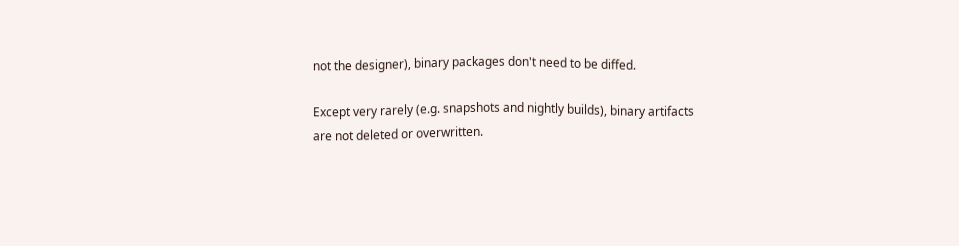not the designer), binary packages don't need to be diffed.

Except very rarely (e.g. snapshots and nightly builds), binary artifacts are not deleted or overwritten.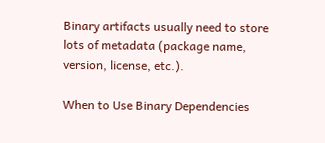Binary artifacts usually need to store lots of metadata (package name, version, license, etc.).

When to Use Binary Dependencies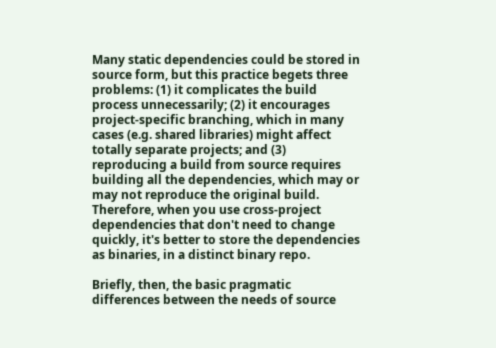Many static dependencies could be stored in source form, but this practice begets three problems: (1) it complicates the build process unnecessarily; (2) it encourages project-specific branching, which in many cases (e.g. shared libraries) might affect totally separate projects; and (3) reproducing a build from source requires building all the dependencies, which may or may not reproduce the original build. Therefore, when you use cross-project dependencies that don't need to change quickly, it's better to store the dependencies as binaries, in a distinct binary repo.

Briefly, then, the basic pragmatic differences between the needs of source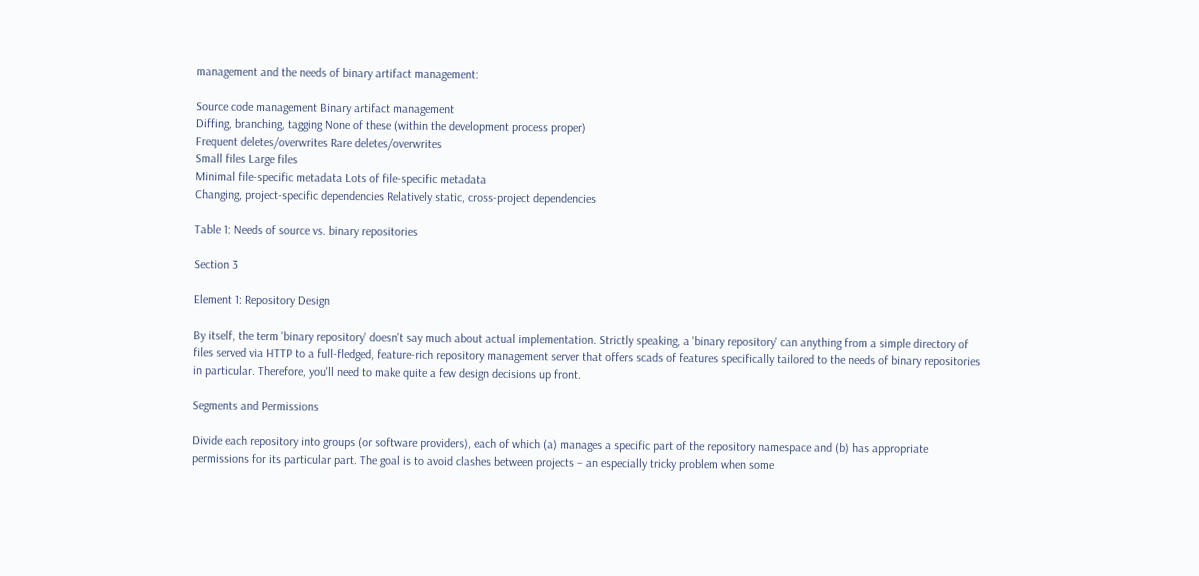management and the needs of binary artifact management:

Source code management Binary artifact management
Diffing, branching, tagging None of these (within the development process proper)
Frequent deletes/overwrites Rare deletes/overwrites
Small files Large files
Minimal file-specific metadata Lots of file-specific metadata
Changing, project-specific dependencies Relatively static, cross-project dependencies

Table 1: Needs of source vs. binary repositories

Section 3

Element 1: Repository Design

By itself, the term 'binary repository' doesn't say much about actual implementation. Strictly speaking, a 'binary repository' can anything from a simple directory of files served via HTTP to a full-fledged, feature-rich repository management server that offers scads of features specifically tailored to the needs of binary repositories in particular. Therefore, you'll need to make quite a few design decisions up front.

Segments and Permissions

Divide each repository into groups (or software providers), each of which (a) manages a specific part of the repository namespace and (b) has appropriate permissions for its particular part. The goal is to avoid clashes between projects – an especially tricky problem when some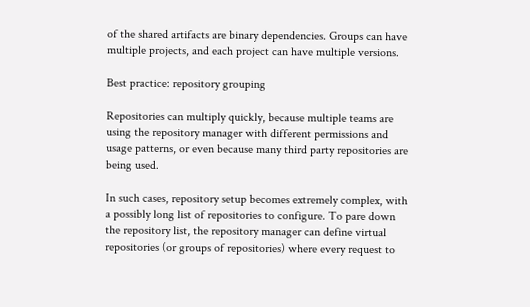of the shared artifacts are binary dependencies. Groups can have multiple projects, and each project can have multiple versions.

Best practice: repository grouping

Repositories can multiply quickly, because multiple teams are using the repository manager with different permissions and usage patterns, or even because many third party repositories are being used.

In such cases, repository setup becomes extremely complex, with a possibly long list of repositories to configure. To pare down the repository list, the repository manager can define virtual repositories (or groups of repositories) where every request to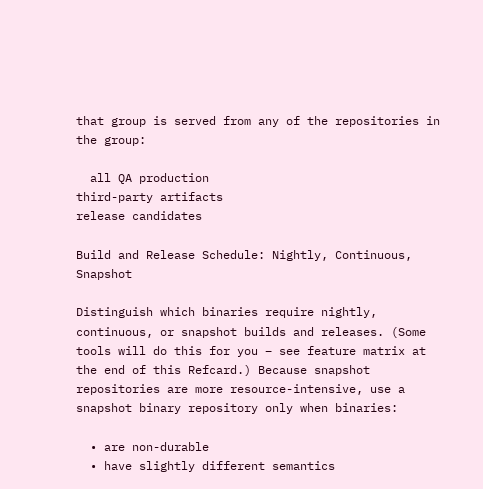that group is served from any of the repositories in the group:

  all QA production
third-party artifacts
release candidates

Build and Release Schedule: Nightly, Continuous, Snapshot

Distinguish which binaries require nightly, continuous, or snapshot builds and releases. (Some tools will do this for you – see feature matrix at the end of this Refcard.) Because snapshot repositories are more resource-intensive, use a snapshot binary repository only when binaries:

  • are non-durable
  • have slightly different semantics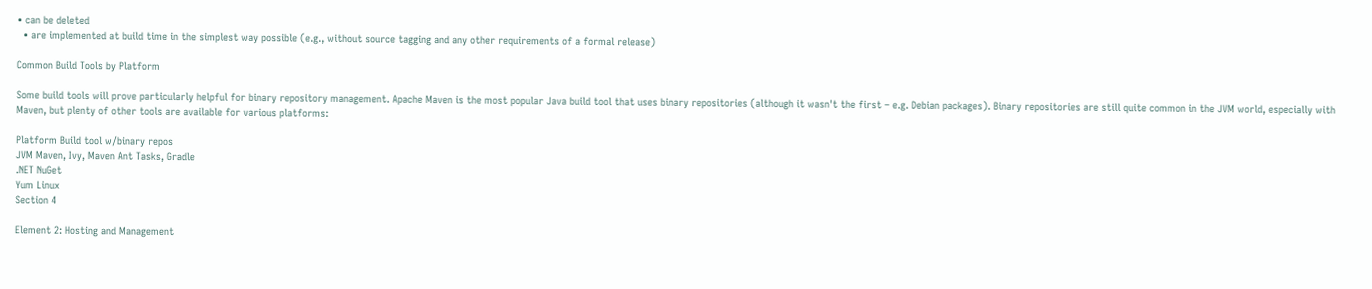• can be deleted
  • are implemented at build time in the simplest way possible (e.g., without source tagging and any other requirements of a formal release)

Common Build Tools by Platform

Some build tools will prove particularly helpful for binary repository management. Apache Maven is the most popular Java build tool that uses binary repositories (although it wasn't the first – e.g. Debian packages). Binary repositories are still quite common in the JVM world, especially with Maven, but plenty of other tools are available for various platforms:

Platform Build tool w/binary repos
JVM Maven, Ivy, Maven Ant Tasks, Gradle
.NET NuGet
Yum Linux
Section 4

Element 2: Hosting and Management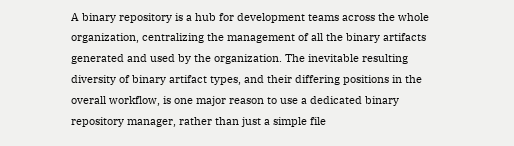A binary repository is a hub for development teams across the whole organization, centralizing the management of all the binary artifacts generated and used by the organization. The inevitable resulting diversity of binary artifact types, and their differing positions in the overall workflow, is one major reason to use a dedicated binary repository manager, rather than just a simple file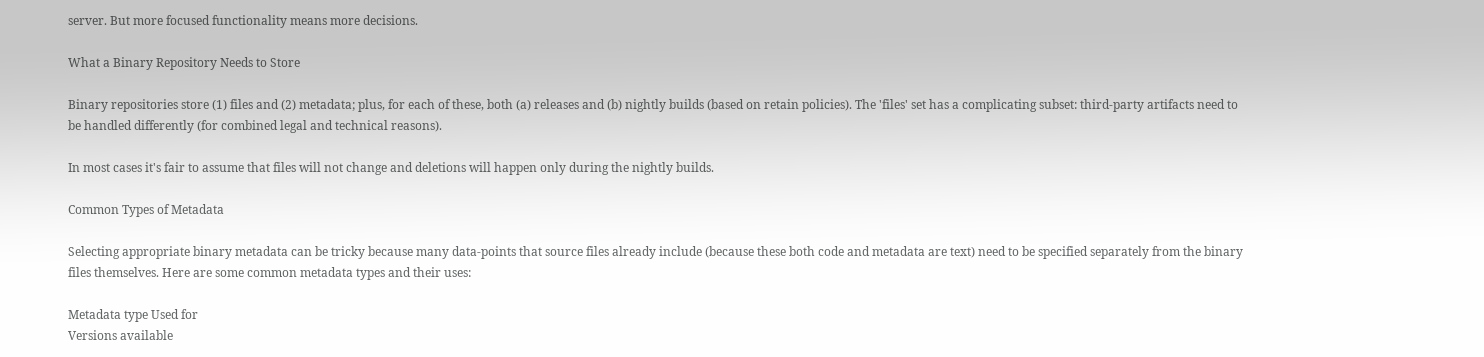server. But more focused functionality means more decisions.

What a Binary Repository Needs to Store

Binary repositories store (1) files and (2) metadata; plus, for each of these, both (a) releases and (b) nightly builds (based on retain policies). The 'files' set has a complicating subset: third-party artifacts need to be handled differently (for combined legal and technical reasons).

In most cases it's fair to assume that files will not change and deletions will happen only during the nightly builds.

Common Types of Metadata

Selecting appropriate binary metadata can be tricky because many data-points that source files already include (because these both code and metadata are text) need to be specified separately from the binary files themselves. Here are some common metadata types and their uses:

Metadata type Used for
Versions available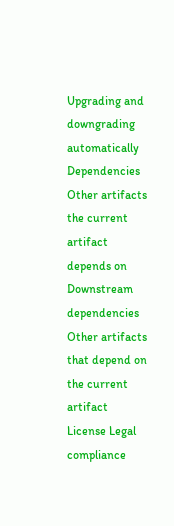Upgrading and downgrading automatically
Dependencies Other artifacts the current artifact depends on
Downstream dependencies Other artifacts that depend on the current artifact
License Legal compliance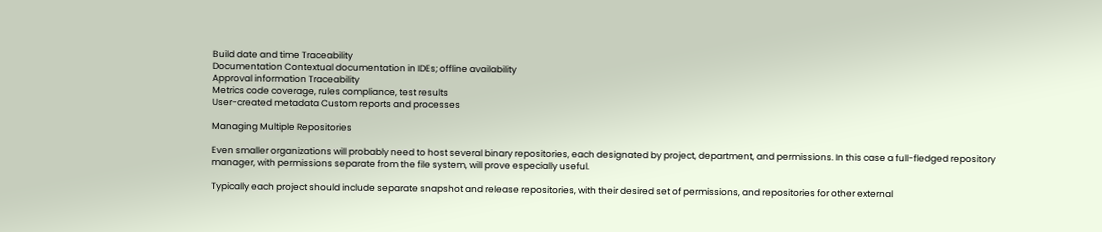Build date and time Traceability
Documentation Contextual documentation in IDEs; offline availability
Approval information Traceability
Metrics code coverage, rules compliance, test results
User-created metadata Custom reports and processes

Managing Multiple Repositories

Even smaller organizations will probably need to host several binary repositories, each designated by project, department, and permissions. In this case a full-fledged repository manager, with permissions separate from the file system, will prove especially useful.

Typically each project should include separate snapshot and release repositories, with their desired set of permissions, and repositories for other external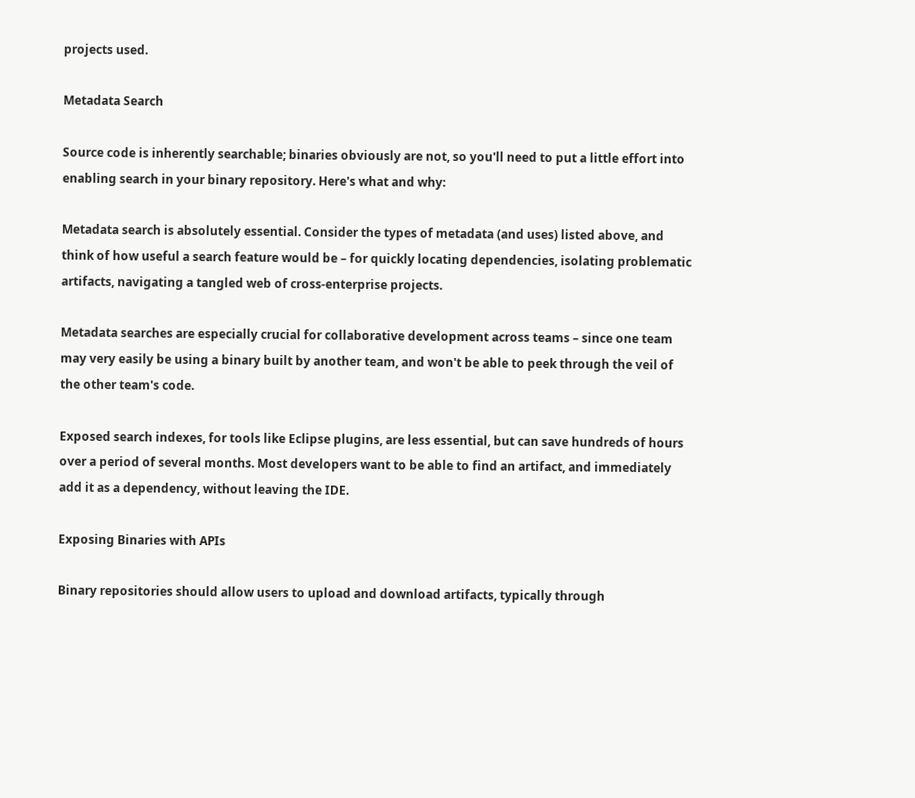projects used.

Metadata Search

Source code is inherently searchable; binaries obviously are not, so you'll need to put a little effort into enabling search in your binary repository. Here's what and why:

Metadata search is absolutely essential. Consider the types of metadata (and uses) listed above, and think of how useful a search feature would be – for quickly locating dependencies, isolating problematic artifacts, navigating a tangled web of cross-enterprise projects.

Metadata searches are especially crucial for collaborative development across teams – since one team may very easily be using a binary built by another team, and won't be able to peek through the veil of the other team's code.

Exposed search indexes, for tools like Eclipse plugins, are less essential, but can save hundreds of hours over a period of several months. Most developers want to be able to find an artifact, and immediately add it as a dependency, without leaving the IDE.

Exposing Binaries with APIs

Binary repositories should allow users to upload and download artifacts, typically through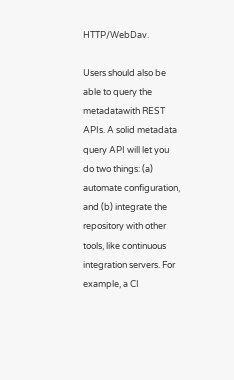HTTP/WebDav.

Users should also be able to query the metadatawith REST APIs. A solid metadata query API will let you do two things: (a) automate configuration, and (b) integrate the repository with other tools, like continuous integration servers. For example, a CI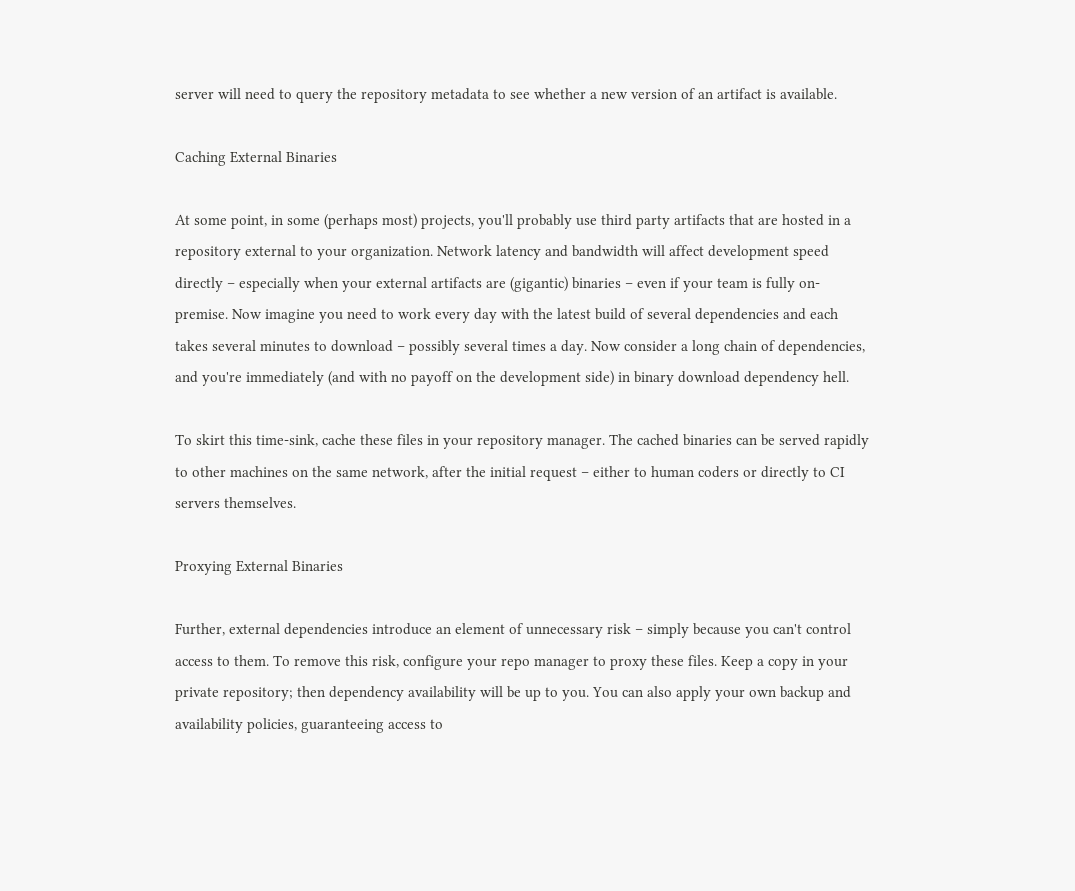server will need to query the repository metadata to see whether a new version of an artifact is available.

Caching External Binaries

At some point, in some (perhaps most) projects, you'll probably use third party artifacts that are hosted in a repository external to your organization. Network latency and bandwidth will affect development speed directly – especially when your external artifacts are (gigantic) binaries – even if your team is fully on-premise. Now imagine you need to work every day with the latest build of several dependencies and each takes several minutes to download – possibly several times a day. Now consider a long chain of dependencies, and you're immediately (and with no payoff on the development side) in binary download dependency hell.

To skirt this time-sink, cache these files in your repository manager. The cached binaries can be served rapidly to other machines on the same network, after the initial request – either to human coders or directly to CI servers themselves.

Proxying External Binaries

Further, external dependencies introduce an element of unnecessary risk – simply because you can't control access to them. To remove this risk, configure your repo manager to proxy these files. Keep a copy in your private repository; then dependency availability will be up to you. You can also apply your own backup and availability policies, guaranteeing access to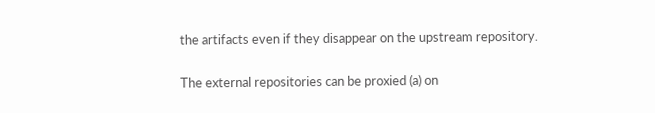the artifacts even if they disappear on the upstream repository.

The external repositories can be proxied (a) on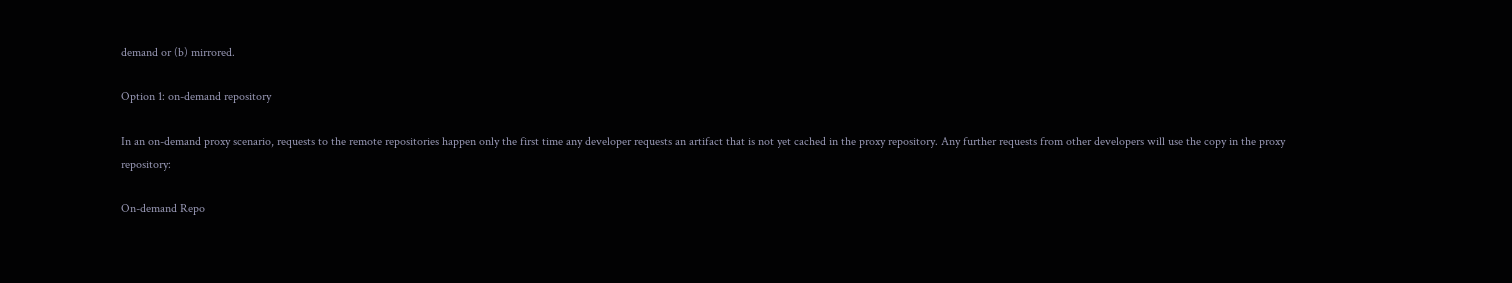demand or (b) mirrored.

Option 1: on-demand repository

In an on-demand proxy scenario, requests to the remote repositories happen only the first time any developer requests an artifact that is not yet cached in the proxy repository. Any further requests from other developers will use the copy in the proxy repository:

On-demand Repo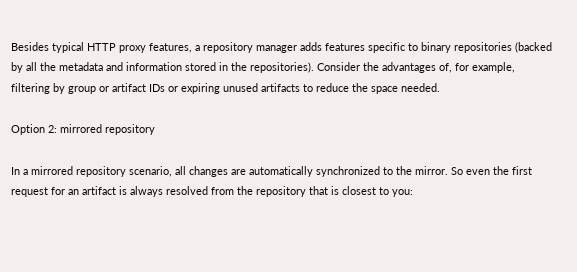Besides typical HTTP proxy features, a repository manager adds features specific to binary repositories (backed by all the metadata and information stored in the repositories). Consider the advantages of, for example, filtering by group or artifact IDs or expiring unused artifacts to reduce the space needed.

Option 2: mirrored repository

In a mirrored repository scenario, all changes are automatically synchronized to the mirror. So even the first request for an artifact is always resolved from the repository that is closest to you: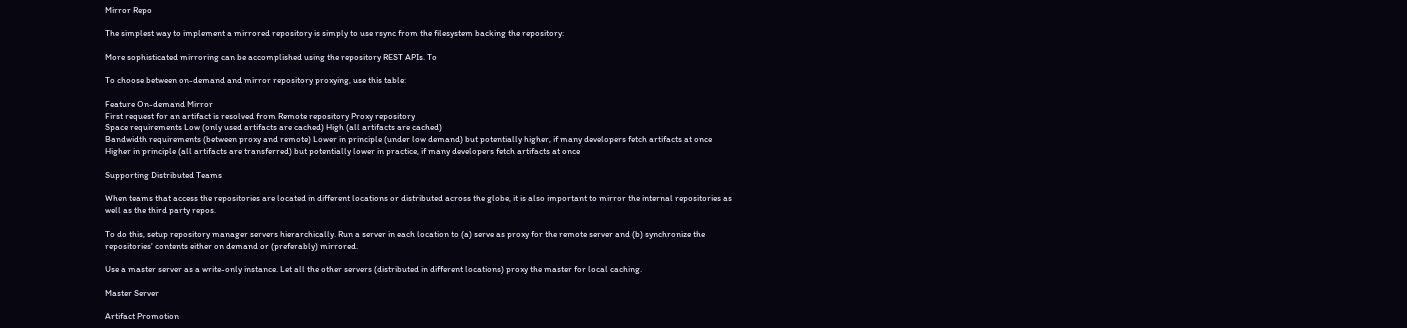Mirror Repo

The simplest way to implement a mirrored repository is simply to use rsync from the filesystem backing the repository:

More sophisticated mirroring can be accomplished using the repository REST APIs. To

To choose between on-demand and mirror repository proxying, use this table:

Feature On-demand Mirror
First request for an artifact is resolved from Remote repository Proxy repository
Space requirements Low (only used artifacts are cached) High (all artifacts are cached)
Bandwidth requirements (between proxy and remote) Lower in principle (under low demand) but potentially higher, if many developers fetch artifacts at once Higher in principle (all artifacts are transferred) but potentially lower in practice, if many developers fetch artifacts at once

Supporting Distributed Teams

When teams that access the repositories are located in different locations or distributed across the globe, it is also important to mirror the internal repositories as well as the third party repos.

To do this, setup repository manager servers hierarchically. Run a server in each location to (a) serve as proxy for the remote server and (b) synchronize the repositories' contents either on demand or (preferably) mirrored.

Use a master server as a write-only instance. Let all the other servers (distributed in different locations) proxy the master for local caching.

Master Server

Artifact Promotion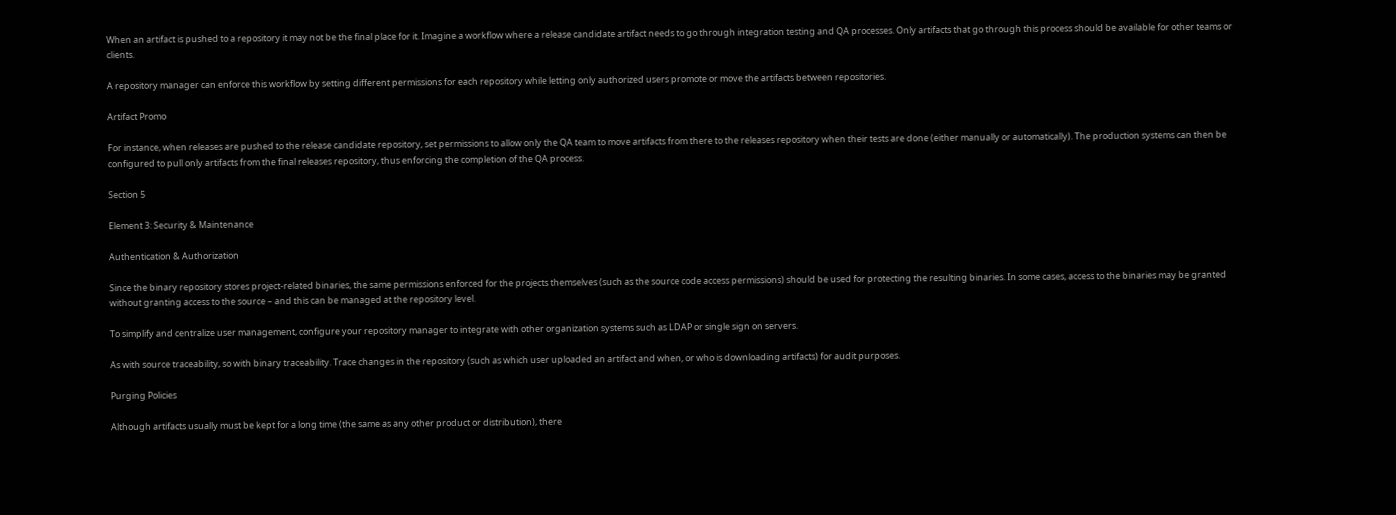When an artifact is pushed to a repository it may not be the final place for it. Imagine a workflow where a release candidate artifact needs to go through integration testing and QA processes. Only artifacts that go through this process should be available for other teams or clients.

A repository manager can enforce this workflow by setting different permissions for each repository while letting only authorized users promote or move the artifacts between repositories.

Artifact Promo

For instance, when releases are pushed to the release candidate repository, set permissions to allow only the QA team to move artifacts from there to the releases repository when their tests are done (either manually or automatically). The production systems can then be configured to pull only artifacts from the final releases repository, thus enforcing the completion of the QA process.

Section 5

Element 3: Security & Maintenance

Authentication & Authorization

Since the binary repository stores project-related binaries, the same permissions enforced for the projects themselves (such as the source code access permissions) should be used for protecting the resulting binaries. In some cases, access to the binaries may be granted without granting access to the source – and this can be managed at the repository level.

To simplify and centralize user management, configure your repository manager to integrate with other organization systems such as LDAP or single sign on servers.

As with source traceability, so with binary traceability. Trace changes in the repository (such as which user uploaded an artifact and when, or who is downloading artifacts) for audit purposes.

Purging Policies

Although artifacts usually must be kept for a long time (the same as any other product or distribution), there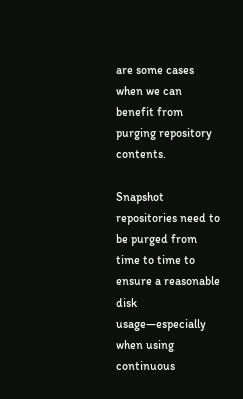are some cases when we can benefit from purging repository contents.

Snapshot repositories need to be purged from time to time to ensure a reasonable disk usage—especially when using continuous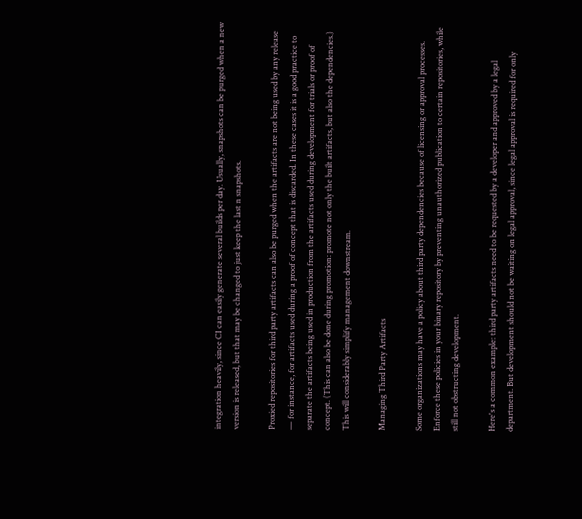integration heavily, since CI can easily generate several builds per day. Usually, snapshots can be purged when a new version is released, but that may be changed to just keep the last n snapshots.

Proxied repositories for third party artifacts can also be purged when the artifacts are not being used by any release — for instance, for artifacts used during a proof of concept that is discarded. In these cases it is a good practice to separate the artifacts being used in production from the artifacts used during development for trials or proof of concept. (This can also be done during promotion: promote not only the built artifacts, but also the dependencies.) This will considerably simplify management downstream.

Managing Third Party Artifacts

Some organizations may have a policy about third party dependencies because of licensing or approval processes. Enforce these policies in your binary repository by preventing unauthorized publication to certain repositories, while still not obstructing development.

Here's a common example: third party artifacts need to be requested by a developer and approved by a legal department. But development should not be waiting on legal approval, since legal approval is required for only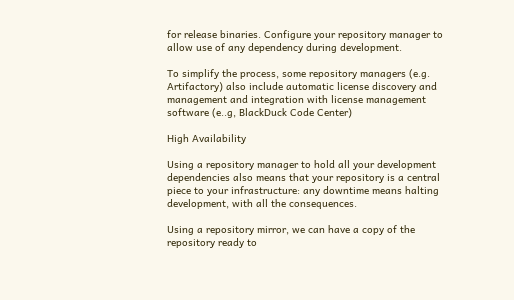for release binaries. Configure your repository manager to allow use of any dependency during development.

To simplify the process, some repository managers (e.g. Artifactory) also include automatic license discovery and management and integration with license management software (e..g, BlackDuck Code Center)

High Availability

Using a repository manager to hold all your development dependencies also means that your repository is a central piece to your infrastructure: any downtime means halting development, with all the consequences.

Using a repository mirror, we can have a copy of the repository ready to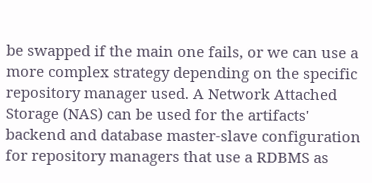be swapped if the main one fails, or we can use a more complex strategy depending on the specific repository manager used. A Network Attached Storage (NAS) can be used for the artifacts' backend and database master-slave configuration for repository managers that use a RDBMS as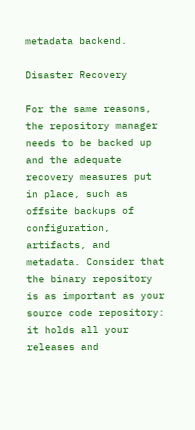metadata backend.

Disaster Recovery

For the same reasons, the repository manager needs to be backed up and the adequate recovery measures put in place, such as offsite backups of configuration, artifacts, and metadata. Consider that the binary repository is as important as your source code repository: it holds all your releases and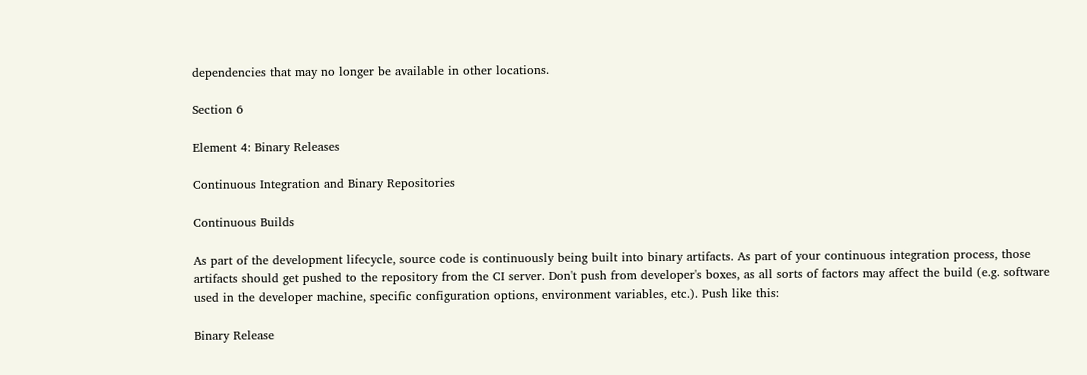dependencies that may no longer be available in other locations.

Section 6

Element 4: Binary Releases

Continuous Integration and Binary Repositories

Continuous Builds

As part of the development lifecycle, source code is continuously being built into binary artifacts. As part of your continuous integration process, those artifacts should get pushed to the repository from the CI server. Don't push from developer's boxes, as all sorts of factors may affect the build (e.g. software used in the developer machine, specific configuration options, environment variables, etc.). Push like this:

Binary Release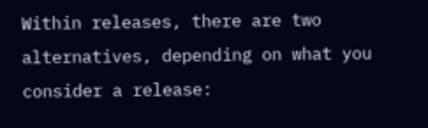Within releases, there are two alternatives, depending on what you consider a release: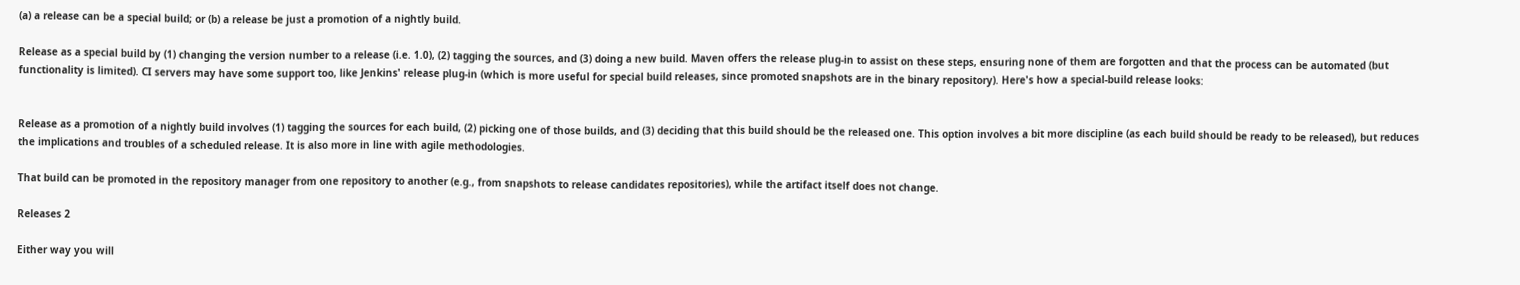(a) a release can be a special build; or (b) a release be just a promotion of a nightly build.

Release as a special build by (1) changing the version number to a release (i.e. 1.0), (2) tagging the sources, and (3) doing a new build. Maven offers the release plug-in to assist on these steps, ensuring none of them are forgotten and that the process can be automated (but functionality is limited). CI servers may have some support too, like Jenkins' release plug-in (which is more useful for special build releases, since promoted snapshots are in the binary repository). Here's how a special-build release looks:


Release as a promotion of a nightly build involves (1) tagging the sources for each build, (2) picking one of those builds, and (3) deciding that this build should be the released one. This option involves a bit more discipline (as each build should be ready to be released), but reduces the implications and troubles of a scheduled release. It is also more in line with agile methodologies.

That build can be promoted in the repository manager from one repository to another (e.g., from snapshots to release candidates repositories), while the artifact itself does not change.

Releases 2

Either way you will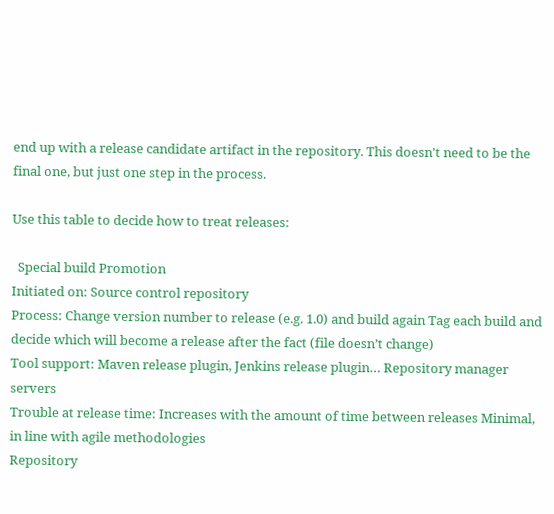end up with a release candidate artifact in the repository. This doesn't need to be the final one, but just one step in the process.

Use this table to decide how to treat releases:

  Special build Promotion
Initiated on: Source control repository
Process: Change version number to release (e.g. 1.0) and build again Tag each build and decide which will become a release after the fact (file doesn’t change)
Tool support: Maven release plugin, Jenkins release plugin… Repository manager servers
Trouble at release time: Increases with the amount of time between releases Minimal, in line with agile methodologies
Repository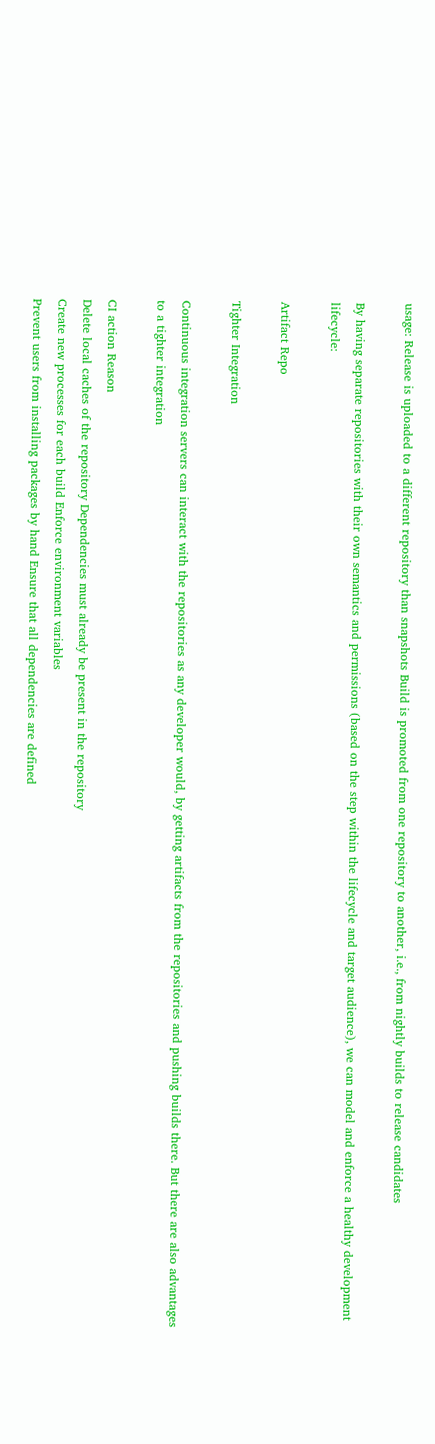usage: Release is uploaded to a different repository than snapshots Build is promoted from one repository to another, i.e., from nightly builds to release candidates

By having separate repositories with their own semantics and permissions (based on the step within the lifecycle and target audience), we can model and enforce a healthy development lifecycle:

Artifact Repo

Tighter Integration

Continuous integration servers can interact with the repositories as any developer would, by getting artifacts from the repositories and pushing builds there. But there are also advantages to a tighter integration

CI action Reason
Delete local caches of the repository Dependencies must already be present in the repository
Create new processes for each build Enforce environment variables
Prevent users from installing packages by hand Ensure that all dependencies are defined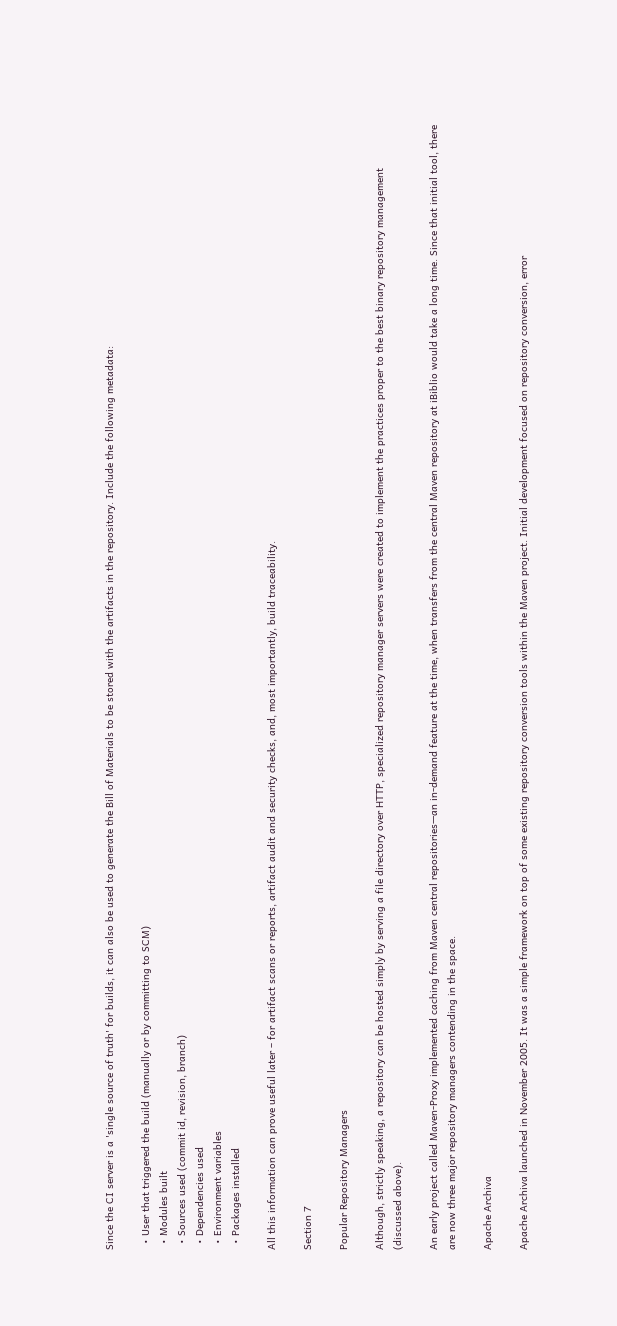Since the CI server is a 'single source of truth' for builds, it can also be used to generate the Bill of Materials to be stored with the artifacts in the repository. Include the following metadata:

  • User that triggered the build (manually or by committing to SCM)
  • Modules built
  • Sources used (commit id, revision, branch)
  • Dependencies used
  • Environment variables
  • Packages installed

All this information can prove useful later – for artifact scans or reports, artifact audit and security checks, and, most importantly, build traceability.

Section 7

Popular Repository Managers

Although, strictly speaking, a repository can be hosted simply by serving a file directory over HTTP, specialized repository manager servers were created to implement the practices proper to the best binary repository management (discussed above).

An early project called Maven-Proxy implemented caching from Maven central repositories—an in-demand feature at the time, when transfers from the central Maven repository at iBiblio would take a long time. Since that initial tool, there are now three major repository managers contending in the space.

Apache Archiva

Apache Archiva launched in November 2005. It was a simple framework on top of some existing repository conversion tools within the Maven project. Initial development focused on repository conversion, error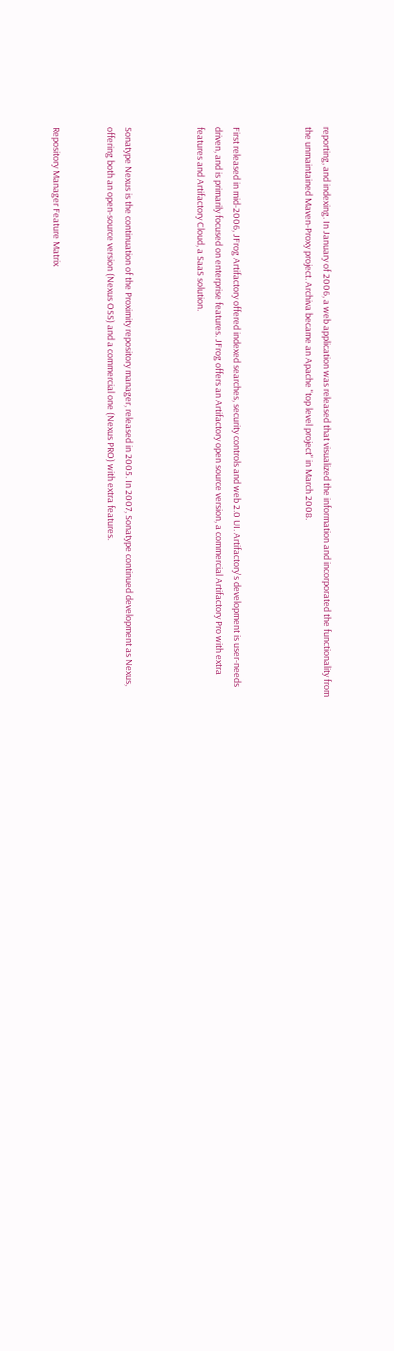reporting, and indexing. In January of 2006, a web application was released that visualized the information and incorporated the functionality from the unmaintained Maven-Proxy project. Archiva became an Apache "top level project" in March 2008.



First released in mid-2006, JFrog Artifactory offered indexed searches, security controls and web 2.0 UI. Artifactory's development is user-needs driven, and is primarily focused on enterprise features. JFrog offers an Artifactory open source version, a commercial Artifactory Pro with extra features and Artifactory Cloud, a SaaS solution.



Sonatype Nexus is the continuation of the Proximity repository manager, released in 2005. In 2007, Sonatype continued development as Nexus, offering both an open-source version (Nexus OSS) and a commercial one (Nexus PRO) with extra features.


Repository Manager Feature Matrix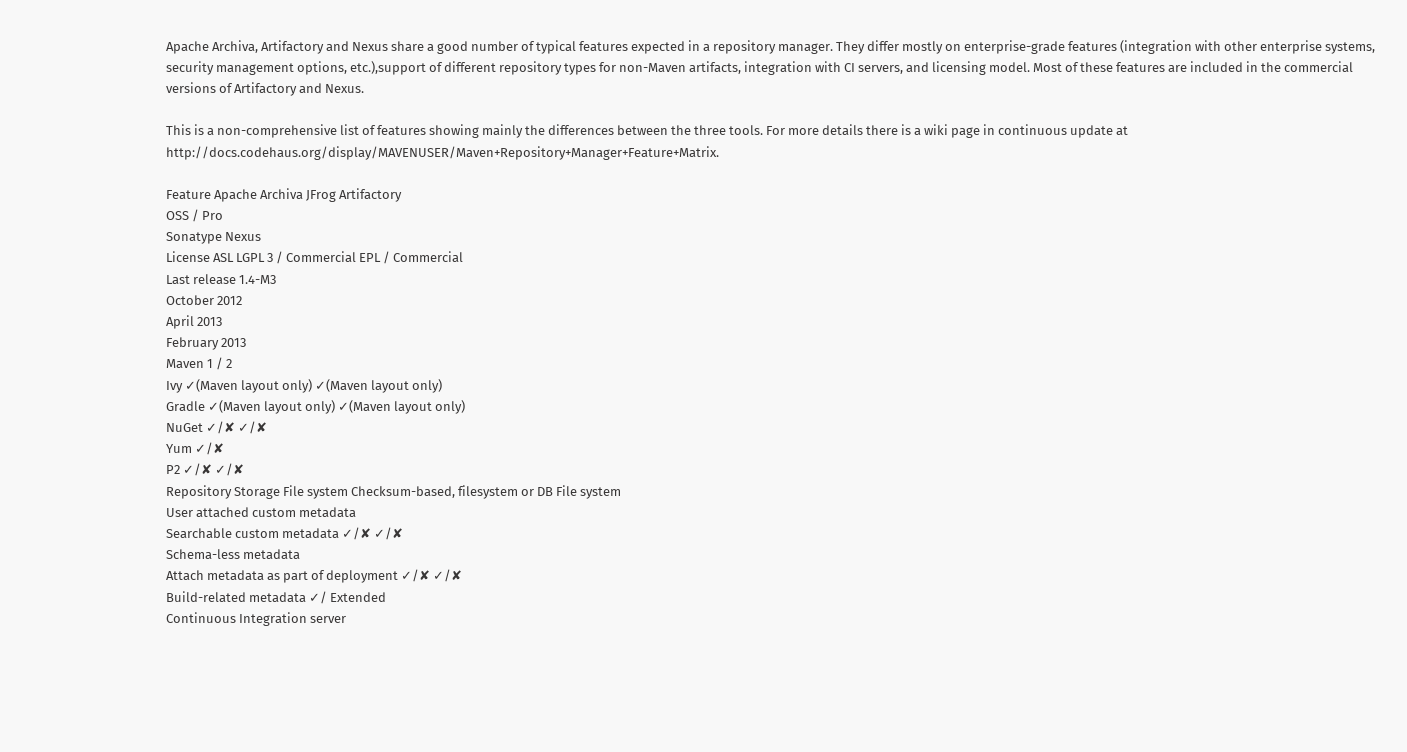Apache Archiva, Artifactory and Nexus share a good number of typical features expected in a repository manager. They differ mostly on enterprise-grade features (integration with other enterprise systems, security management options, etc.),support of different repository types for non-Maven artifacts, integration with CI servers, and licensing model. Most of these features are included in the commercial versions of Artifactory and Nexus.

This is a non-comprehensive list of features showing mainly the differences between the three tools. For more details there is a wiki page in continuous update at http://docs.codehaus.org/display/MAVENUSER/Maven+Repository+Manager+Feature+Matrix.

Feature Apache Archiva JFrog Artifactory
OSS / Pro
Sonatype Nexus
License ASL LGPL 3 / Commercial EPL / Commercial
Last release 1.4-M3
October 2012
April 2013
February 2013
Maven 1 / 2
Ivy ✓(Maven layout only) ✓(Maven layout only)
Gradle ✓(Maven layout only) ✓(Maven layout only)
NuGet ✓/✘ ✓/✘
Yum ✓/✘
P2 ✓/✘ ✓/✘
Repository Storage File system Checksum-based, filesystem or DB File system
User attached custom metadata
Searchable custom metadata ✓/✘ ✓/✘
Schema-less metadata
Attach metadata as part of deployment ✓/✘ ✓/✘
Build-related metadata ✓/ Extended
Continuous Integration server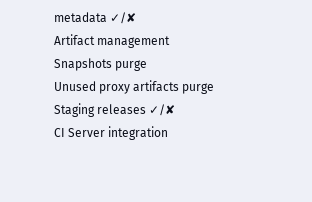metadata ✓/✘
Artifact management
Snapshots purge
Unused proxy artifacts purge
Staging releases ✓/✘
CI Server integration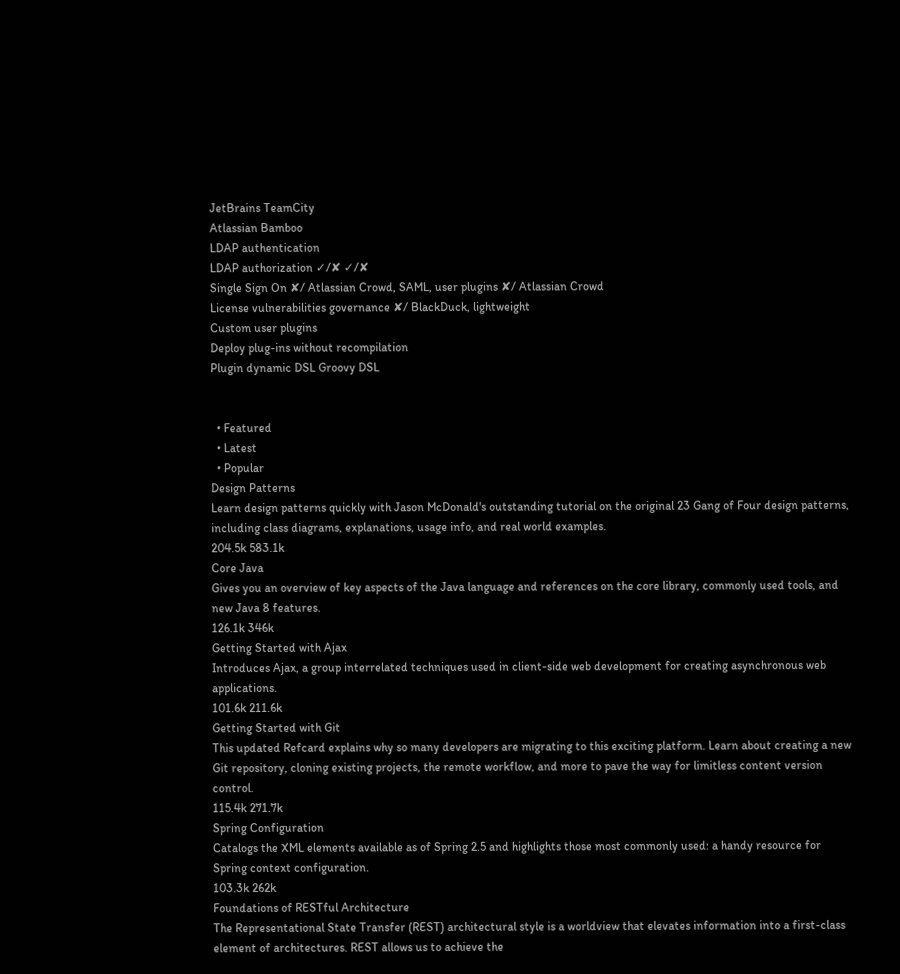JetBrains TeamCity
Atlassian Bamboo
LDAP authentication
LDAP authorization ✓/✘ ✓/✘
Single Sign On ✘/ Atlassian Crowd, SAML, user plugins ✘/ Atlassian Crowd
License vulnerabilities governance ✘/ BlackDuck, lightweight
Custom user plugins
Deploy plug-ins without recompilation
Plugin dynamic DSL Groovy DSL


  • Featured
  • Latest
  • Popular
Design Patterns
Learn design patterns quickly with Jason McDonald's outstanding tutorial on the original 23 Gang of Four design patterns, including class diagrams, explanations, usage info, and real world examples.
204.5k 583.1k
Core Java
Gives you an overview of key aspects of the Java language and references on the core library, commonly used tools, and new Java 8 features.
126.1k 346k
Getting Started with Ajax
Introduces Ajax, a group interrelated techniques used in client-side web development for creating asynchronous web applications.
101.6k 211.6k
Getting Started with Git
This updated Refcard explains why so many developers are migrating to this exciting platform. Learn about creating a new Git repository, cloning existing projects, the remote workflow, and more to pave the way for limitless content version control.
115.4k 271.7k
Spring Configuration
Catalogs the XML elements available as of Spring 2.5 and highlights those most commonly used: a handy resource for Spring context configuration.
103.3k 262k
Foundations of RESTful Architecture
The Representational State Transfer (REST) architectural style is a worldview that elevates information into a first-class element of architectures. REST allows us to achieve the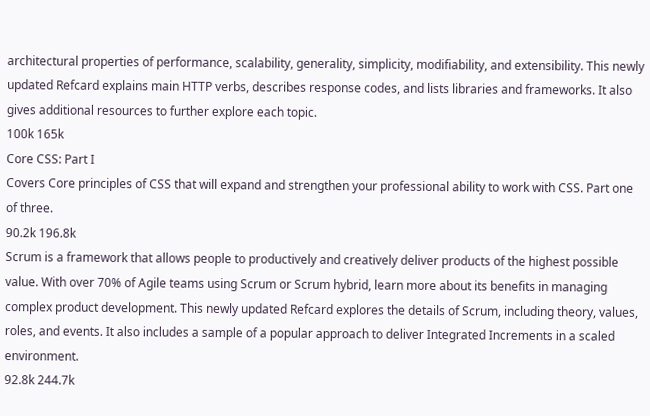architectural properties of performance, scalability, generality, simplicity, modifiability, and extensibility. This newly updated Refcard explains main HTTP verbs, describes response codes, and lists libraries and frameworks. It also gives additional resources to further explore each topic.
100k 165k
Core CSS: Part I
Covers Core principles of CSS that will expand and strengthen your professional ability to work with CSS. Part one of three.
90.2k 196.8k
Scrum is a framework that allows people to productively and creatively deliver products of the highest possible value. With over 70% of Agile teams using Scrum or Scrum hybrid, learn more about its benefits in managing complex product development. This newly updated Refcard explores the details of Scrum, including theory, values, roles, and events. It also includes a sample of a popular approach to deliver Integrated Increments in a scaled environment.
92.8k 244.7k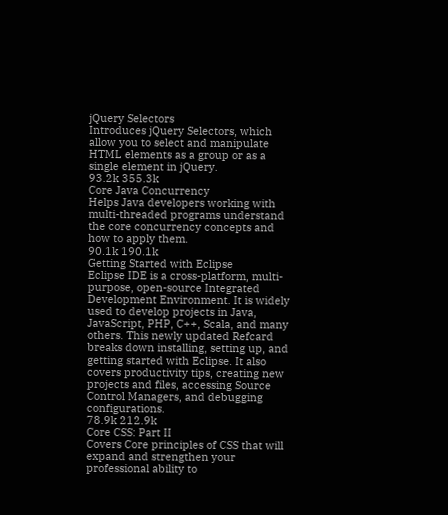jQuery Selectors
Introduces jQuery Selectors, which allow you to select and manipulate HTML elements as a group or as a single element in jQuery.
93.2k 355.3k
Core Java Concurrency
Helps Java developers working with multi-threaded programs understand the core concurrency concepts and how to apply them.
90.1k 190.1k
Getting Started with Eclipse
Eclipse IDE is a cross-platform, multi-purpose, open-source Integrated Development Environment. It is widely used to develop projects in Java, JavaScript, PHP, C++, Scala, and many others. This newly updated Refcard breaks down installing, setting up, and getting started with Eclipse. It also covers productivity tips, creating new projects and files, accessing Source Control Managers, and debugging configurations.
78.9k 212.9k
Core CSS: Part II
Covers Core principles of CSS that will expand and strengthen your professional ability to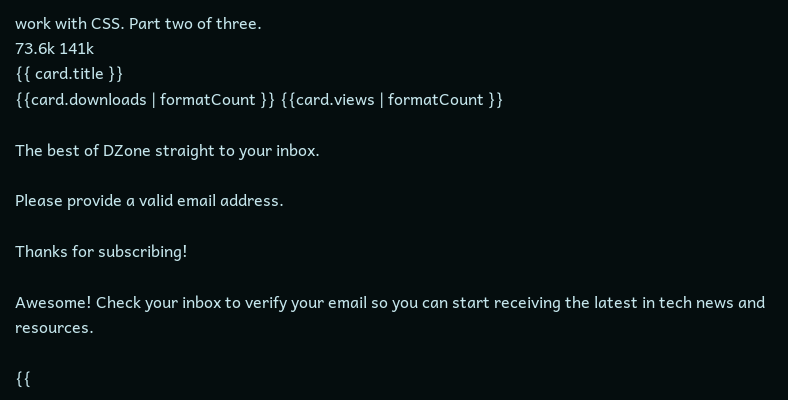work with CSS. Part two of three.
73.6k 141k
{{ card.title }}
{{card.downloads | formatCount }} {{card.views | formatCount }}

The best of DZone straight to your inbox.

Please provide a valid email address.

Thanks for subscribing!

Awesome! Check your inbox to verify your email so you can start receiving the latest in tech news and resources.

{{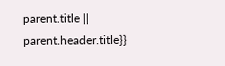parent.title || parent.header.title}}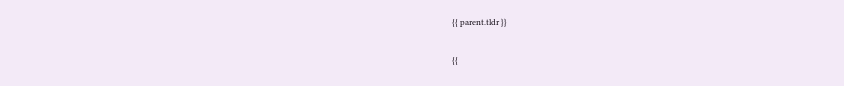{{ parent.tldr }}

{{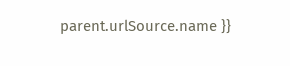parent.urlSource.name }}